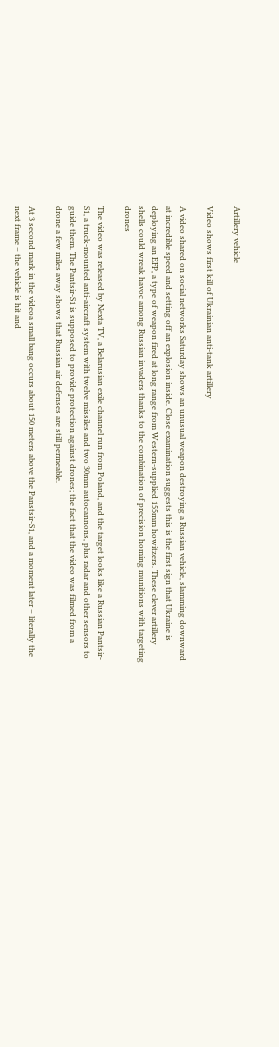Artillery vehicle

Video shows first kill of Ukrainian anti-tank artillery

A video shared on social networks Saturday shows an unusual weapon destroying a Russian vehicle, slamming downward at incredible speed and setting off an explosion inside. Close examination suggests this is the first sign that Ukraine is deploying an EFP, a type of weapon fired at long range from Western-supplied 155mm howitzers. These clever artillery shells could wreak havoc among Russian invaders thanks to the combination of precision homing munitions with targeting drones

The video was released by Nexta TV, a Belarusian exile channel run from Poland, and the target looks like a Russian Pantsir-S1, a truck-mounted anti-aircraft system with twelve missiles and two 30mm autocannons, plus radar and other sensors to guide them. The Pantsir-S1 is supposed to provide protection against drones; the fact that the video was filmed from a drone a few miles away shows that Russian air defenses are still permeable.

At 3 second mark in the videoa small bang occurs about 150 meters above the Panstsir-S1, and a moment later – literally the next frame – the vehicle is hit and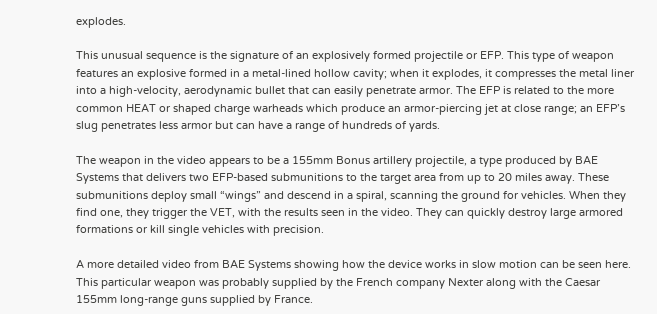explodes.

This unusual sequence is the signature of an explosively formed projectile or EFP. This type of weapon features an explosive formed in a metal-lined hollow cavity; when it explodes, it compresses the metal liner into a high-velocity, aerodynamic bullet that can easily penetrate armor. The EFP is related to the more common HEAT or shaped charge warheads which produce an armor-piercing jet at close range; an EFP’s slug penetrates less armor but can have a range of hundreds of yards.

The weapon in the video appears to be a 155mm Bonus artillery projectile, a type produced by BAE Systems that delivers two EFP-based submunitions to the target area from up to 20 miles away. These submunitions deploy small “wings” and descend in a spiral, scanning the ground for vehicles. When they find one, they trigger the VET, with the results seen in the video. They can quickly destroy large armored formations or kill single vehicles with precision.

A more detailed video from BAE Systems showing how the device works in slow motion can be seen here. This particular weapon was probably supplied by the French company Nexter along with the Caesar 155mm long-range guns supplied by France.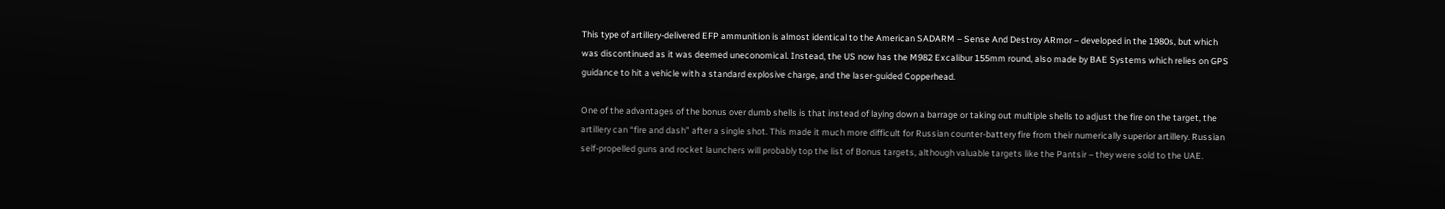This type of artillery-delivered EFP ammunition is almost identical to the American SADARM – Sense And Destroy ARmor – developed in the 1980s, but which was discontinued as it was deemed uneconomical. Instead, the US now has the M982 Excalibur 155mm round, also made by BAE Systems which relies on GPS guidance to hit a vehicle with a standard explosive charge, and the laser-guided Copperhead.

One of the advantages of the bonus over dumb shells is that instead of laying down a barrage or taking out multiple shells to adjust the fire on the target, the artillery can “fire and dash” after a single shot. This made it much more difficult for Russian counter-battery fire from their numerically superior artillery. Russian self-propelled guns and rocket launchers will probably top the list of Bonus targets, although valuable targets like the Pantsir – they were sold to the UAE.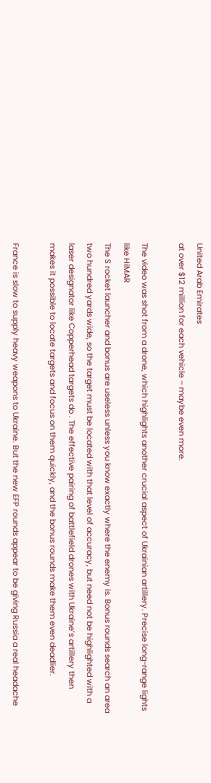United Arab Emirates
at over $12 million for each vehicle – maybe even more.

The video was shot from a drone, which highlights another crucial aspect of Ukrainian artillery. Precise long-range lights like HiMAR
The S rocket launcher and bonus are useless unless you know exactly where the enemy is. Bonus rounds search an area two hundred yards wide, so the target must be located with that level of accuracy, but need not be highlighted with a laser designator like Copperhead targets do . The effective pairing of battlefield drones with Ukraine’s artillery then makes it possible to locate targets and focus on them quickly, and the bonus rounds make them even deadlier.

France is slow to supply heavy weapons to Ukraine. But the new EFP rounds appear to be giving Russia a real headache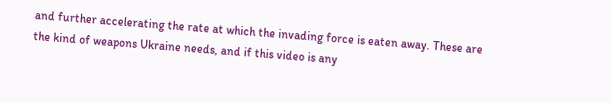and further accelerating the rate at which the invading force is eaten away. These are the kind of weapons Ukraine needs, and if this video is any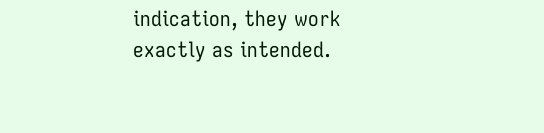indication, they work exactly as intended.